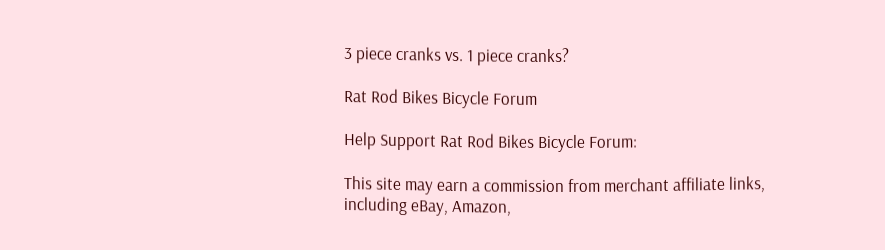3 piece cranks vs. 1 piece cranks?

Rat Rod Bikes Bicycle Forum

Help Support Rat Rod Bikes Bicycle Forum:

This site may earn a commission from merchant affiliate links, including eBay, Amazon,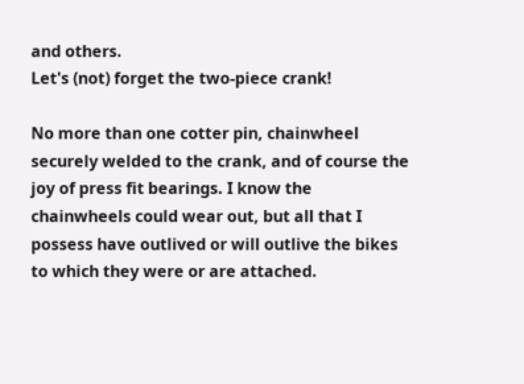and others.
Let's (not) forget the two-piece crank!

No more than one cotter pin, chainwheel securely welded to the crank, and of course the joy of press fit bearings. I know the chainwheels could wear out, but all that I possess have outlived or will outlive the bikes to which they were or are attached.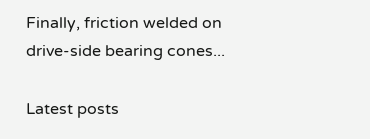Finally, friction welded on drive-side bearing cones...

Latest posts